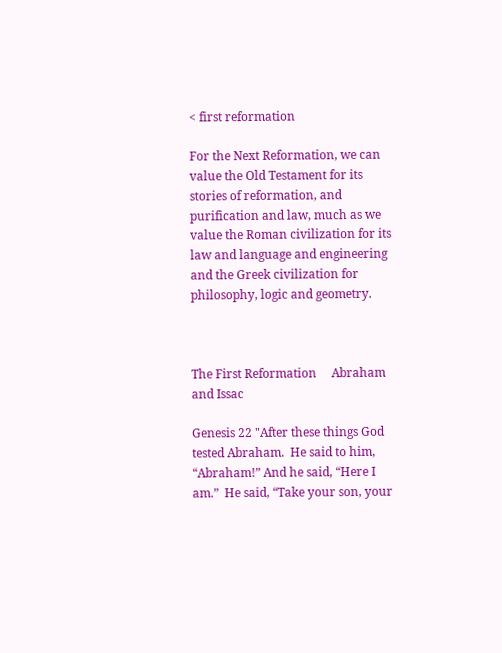< first reformation

For the Next Reformation, we can value the Old Testament for its stories of reformation, and purification and law, much as we value the Roman civilization for its law and language and engineering and the Greek civilization for philosophy, logic and geometry.



The First Reformation     Abraham and Issac

Genesis 22 "After these things God tested Abraham.  He said to him, “Abraham!” And he said, “Here I am.”  He said, “Take your son, your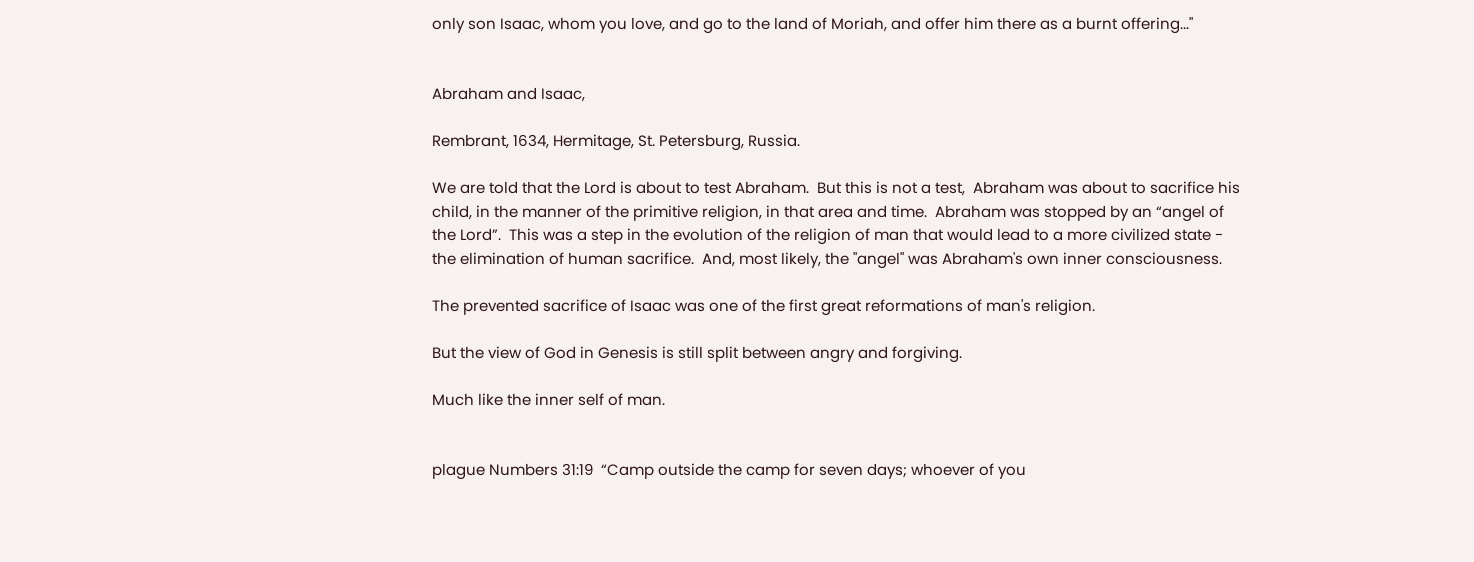only son Isaac, whom you love, and go to the land of Moriah, and offer him there as a burnt offering..."


Abraham and Isaac,

Rembrant, 1634, Hermitage, St. Petersburg, Russia.

We are told that the Lord is about to test Abraham.  But this is not a test,  Abraham was about to sacrifice his child, in the manner of the primitive religion, in that area and time.  Abraham was stopped by an “angel of the Lord”.  This was a step in the evolution of the religion of man that would lead to a more civilized state - the elimination of human sacrifice.  And, most likely, the "angel" was Abraham's own inner consciousness.

The prevented sacrifice of Isaac was one of the first great reformations of man's religion.

But the view of God in Genesis is still split between angry and forgiving.

Much like the inner self of man.


plague Numbers 31:19  “Camp outside the camp for seven days; whoever of you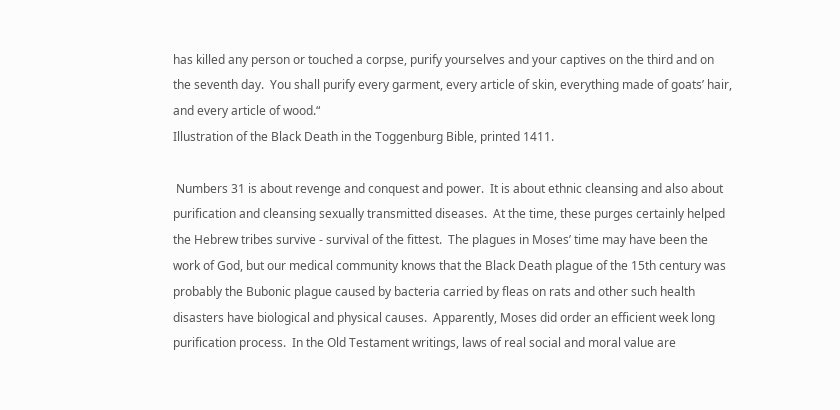has killed any person or touched a corpse, purify yourselves and your captives on the third and on the seventh day.  You shall purify every garment, every article of skin, everything made of goats’ hair, and every article of wood.“
Illustration of the Black Death in the Toggenburg Bible, printed 1411.

 Numbers 31 is about revenge and conquest and power.  It is about ethnic cleansing and also about purification and cleansing sexually transmitted diseases.  At the time, these purges certainly helped the Hebrew tribes survive - survival of the fittest.  The plagues in Moses’ time may have been the work of God, but our medical community knows that the Black Death plague of the 15th century was probably the Bubonic plague caused by bacteria carried by fleas on rats and other such health disasters have biological and physical causes.  Apparently, Moses did order an efficient week long purification process.  In the Old Testament writings, laws of real social and moral value are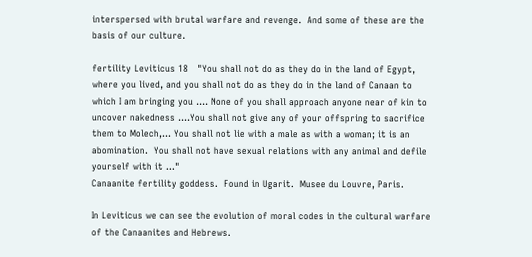interspersed with brutal warfare and revenge.  And some of these are the basis of our culture.

fertility Leviticus 18   "You shall not do as they do in the land of Egypt, where you lived, and you shall not do as they do in the land of Canaan to which I am bringing you .... None of you shall approach anyone near of kin to uncover nakedness ....You shall not give any of your offspring to sacrifice them to Molech,... You shall not lie with a male as with a woman; it is an abomination.  You shall not have sexual relations with any animal and defile yourself with it ..."
Canaanite fertility goddess.  Found in Ugarit.  Musee du Louvre, Paris.

In Leviticus we can see the evolution of moral codes in the cultural warfare of the Canaanites and Hebrews.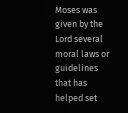Moses was given by the Lord several moral laws or guidelines that has helped set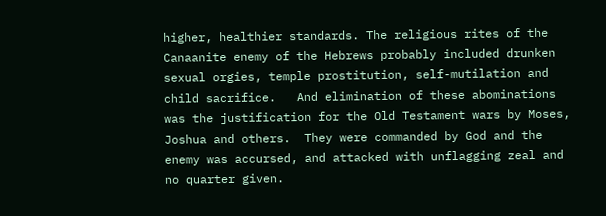higher, healthier standards. The religious rites of the Canaanite enemy of the Hebrews probably included drunken sexual orgies, temple prostitution, self-mutilation and child sacrifice.   And elimination of these abominations was the justification for the Old Testament wars by Moses, Joshua and others.  They were commanded by God and the enemy was accursed, and attacked with unflagging zeal and no quarter given.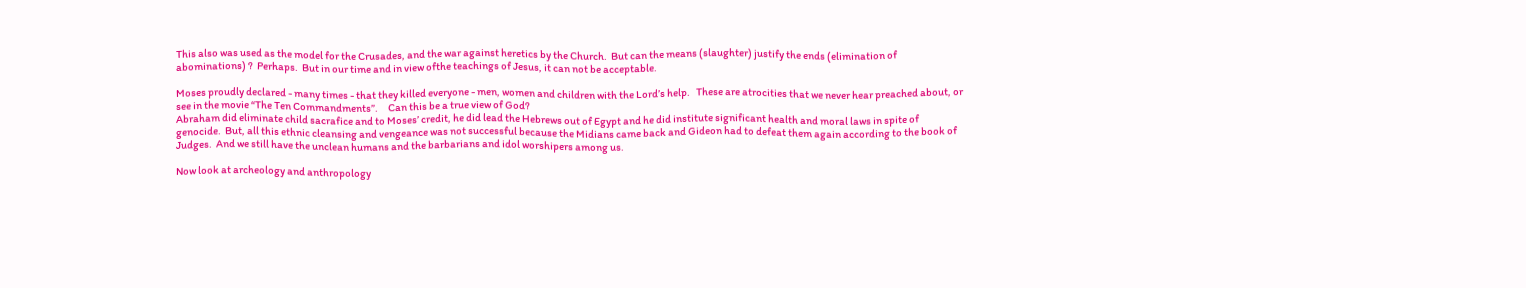This also was used as the model for the Crusades, and the war against heretics by the Church.  But can the means (slaughter) justify the ends (elimination of abominations) ?  Perhaps.  But in our time and in view ofthe teachings of Jesus, it can not be acceptable.

Moses proudly declared - many times - that they killed everyone - men, women and children with the Lord’s help.   These are atrocities that we never hear preached about, or see in the movie “The Ten Commandments”.     Can this be a true view of God?
Abraham did eliminate child sacrafice and to Moses’ credit, he did lead the Hebrews out of Egypt and he did institute significant health and moral laws in spite of genocide.  But, all this ethnic cleansing and vengeance was not successful because the Midians came back and Gideon had to defeat them again according to the book of Judges.  And we still have the unclean humans and the barbarians and idol worshipers among us.

Now look at archeology and anthropology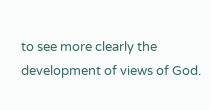to see more clearly the development of views of God.